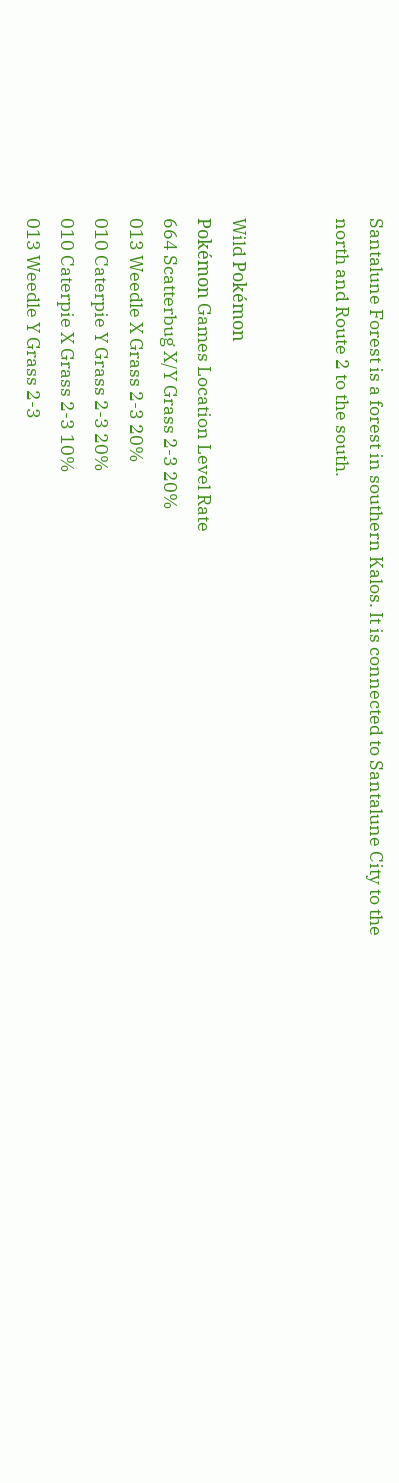Santalune Forest is a forest in southern Kalos. It is connected to Santalune City to the north and Route 2 to the south.


Wild Pokémon
Pokémon Games Location Level Rate
664 Scatterbug X/Y Grass 2-3 20%
013 Weedle X Grass 2-3 20%
010 Caterpie Y Grass 2-3 20%
010 Caterpie X Grass 2-3 10%
013 Weedle Y Grass 2-3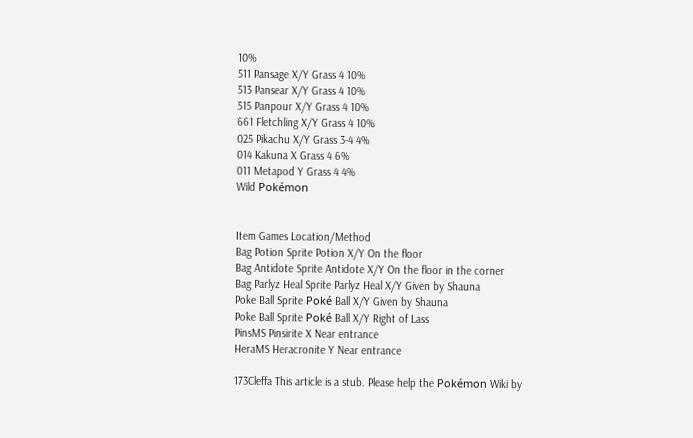10%
511 Pansage X/Y Grass 4 10%
513 Pansear X/Y Grass 4 10%
515 Panpour X/Y Grass 4 10%
661 Fletchling X/Y Grass 4 10%
025 Pikachu X/Y Grass 3-4 4%
014 Kakuna X Grass 4 6%
011 Metapod Y Grass 4 4%
Wild Pokémon


Item Games Location/Method
Bag Potion Sprite Potion X/Y On the floor
Bag Antidote Sprite Antidote X/Y On the floor in the corner
Bag Parlyz Heal Sprite Parlyz Heal X/Y Given by Shauna
Poke Ball Sprite Poké Ball X/Y Given by Shauna
Poke Ball Sprite Poké Ball X/Y Right of Lass
PinsMS Pinsirite X Near entrance
HeraMS Heracronite Y Near entrance

173Cleffa This article is a stub. Please help the Pokémon Wiki by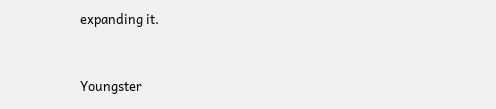expanding it.


Youngster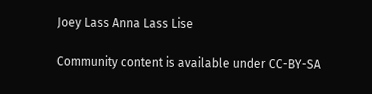Joey Lass Anna Lass Lise

Community content is available under CC-BY-SA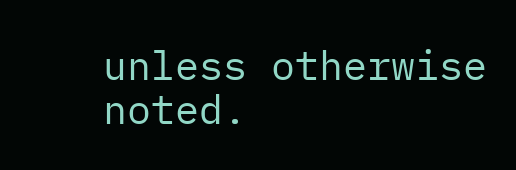unless otherwise noted.